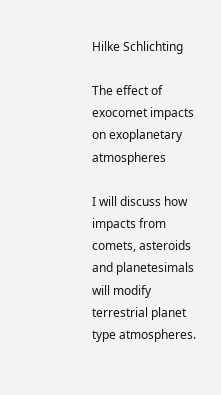Hilke Schlichting

The effect of exocomet impacts on exoplanetary atmospheres

I will discuss how impacts from comets, asteroids and planetesimals will modify terrestrial planet type atmospheres.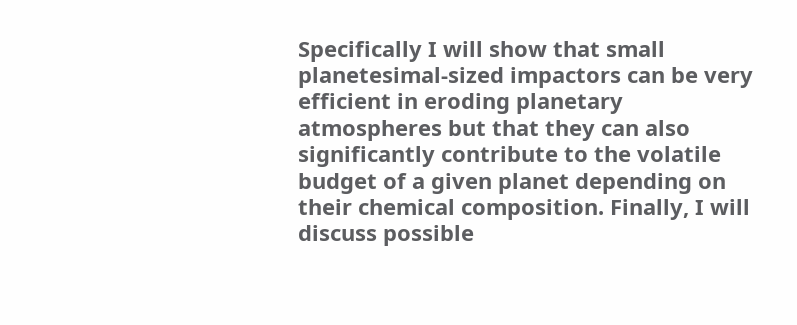Specifically I will show that small planetesimal-sized impactors can be very efficient in eroding planetary atmospheres but that they can also significantly contribute to the volatile budget of a given planet depending on their chemical composition. Finally, I will discuss possible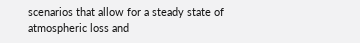scenarios that allow for a steady state of atmospheric loss and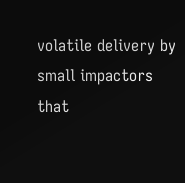volatile delivery by small impactors that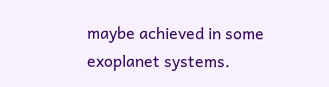maybe achieved in some exoplanet systems.